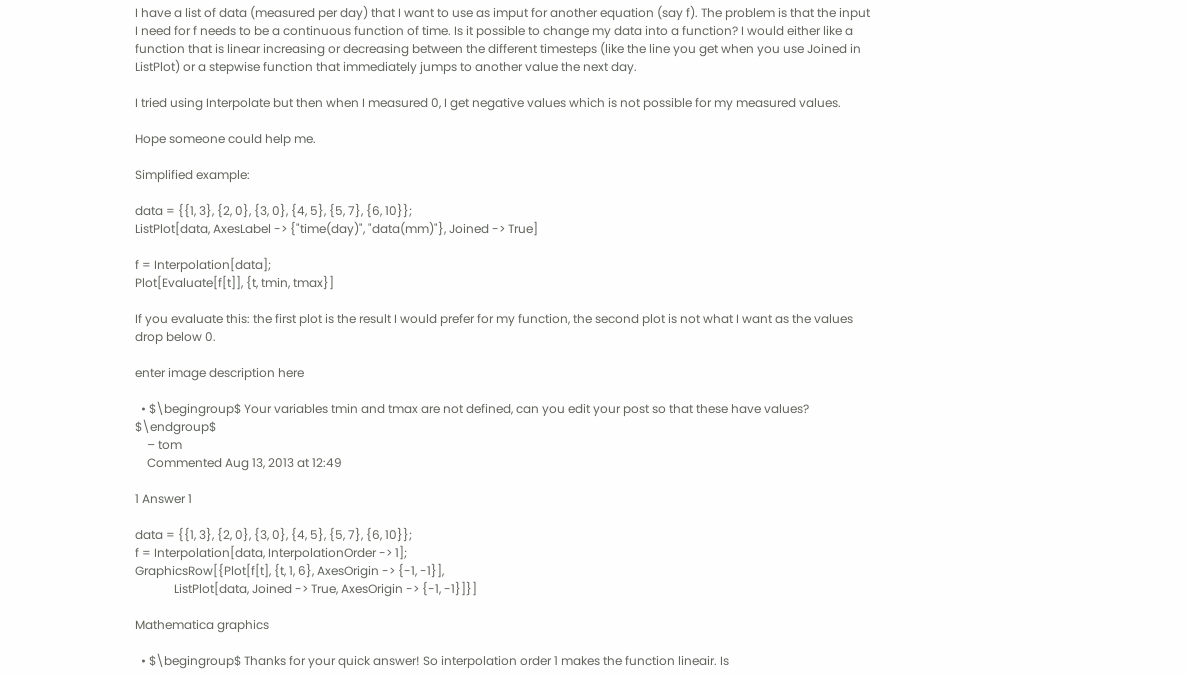I have a list of data (measured per day) that I want to use as imput for another equation (say f). The problem is that the input I need for f needs to be a continuous function of time. Is it possible to change my data into a function? I would either like a function that is linear increasing or decreasing between the different timesteps (like the line you get when you use Joined in ListPlot) or a stepwise function that immediately jumps to another value the next day.

I tried using Interpolate but then when I measured 0, I get negative values which is not possible for my measured values.

Hope someone could help me.

Simplified example:

data = {{1, 3}, {2, 0}, {3, 0}, {4, 5}, {5, 7}, {6, 10}};
ListPlot[data, AxesLabel -> {"time(day)", "data(mm)"}, Joined -> True]

f = Interpolation[data];
Plot[Evaluate[f[t]], {t, tmin, tmax}]

If you evaluate this: the first plot is the result I would prefer for my function, the second plot is not what I want as the values drop below 0.

enter image description here

  • $\begingroup$ Your variables tmin and tmax are not defined, can you edit your post so that these have values? $\endgroup$
    – tom
    Commented Aug 13, 2013 at 12:49

1 Answer 1

data = {{1, 3}, {2, 0}, {3, 0}, {4, 5}, {5, 7}, {6, 10}};
f = Interpolation[data, InterpolationOrder -> 1];
GraphicsRow[{Plot[f[t], {t, 1, 6}, AxesOrigin -> {-1, -1}],
             ListPlot[data, Joined -> True, AxesOrigin -> {-1, -1}]}]

Mathematica graphics

  • $\begingroup$ Thanks for your quick answer! So interpolation order 1 makes the function lineair. Is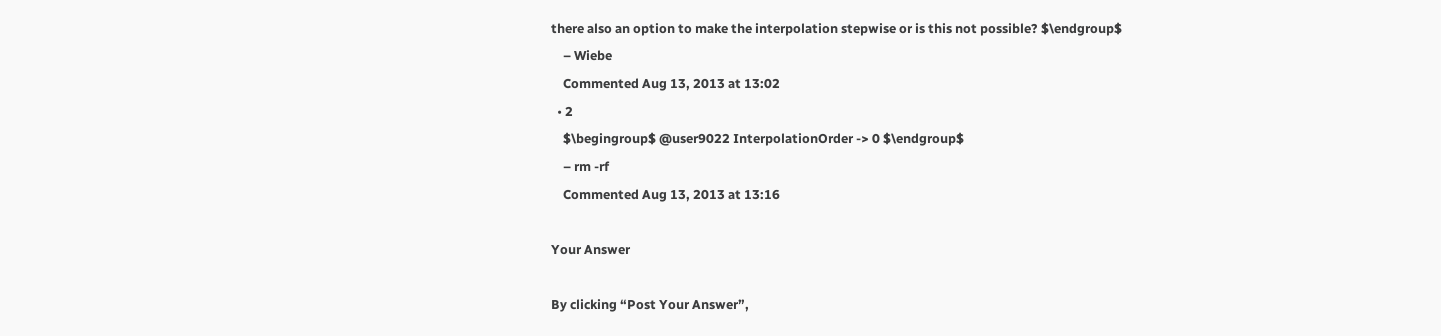there also an option to make the interpolation stepwise or is this not possible? $\endgroup$
    – Wiebe
    Commented Aug 13, 2013 at 13:02
  • 2
    $\begingroup$ @user9022 InterpolationOrder -> 0 $\endgroup$
    – rm -rf
    Commented Aug 13, 2013 at 13:16

Your Answer

By clicking “Post Your Answer”,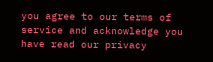you agree to our terms of service and acknowledge you have read our privacy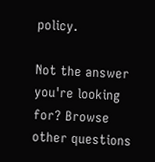policy.

Not the answer you're looking for? Browse other questions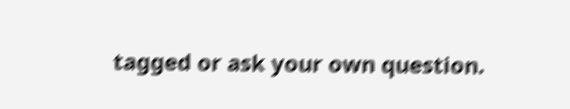tagged or ask your own question.